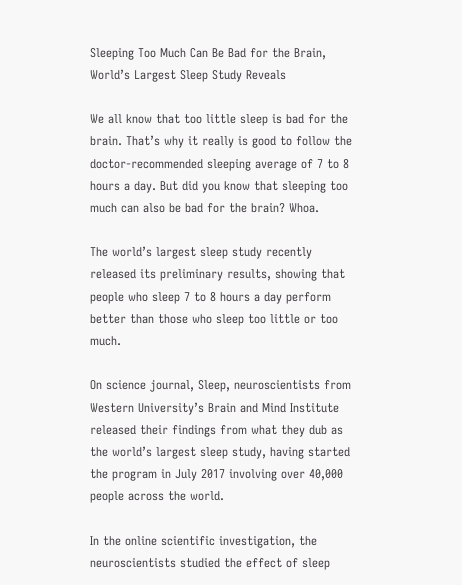Sleeping Too Much Can Be Bad for the Brain, World’s Largest Sleep Study Reveals

We all know that too little sleep is bad for the brain. That’s why it really is good to follow the doctor-recommended sleeping average of 7 to 8 hours a day. But did you know that sleeping too much can also be bad for the brain? Whoa.

The world’s largest sleep study recently released its preliminary results, showing that people who sleep 7 to 8 hours a day perform better than those who sleep too little or too much.

On science journal, Sleep, neuroscientists from Western University’s Brain and Mind Institute released their findings from what they dub as the world’s largest sleep study, having started the program in July 2017 involving over 40,000 people across the world.

In the online scientific investigation, the neuroscientists studied the effect of sleep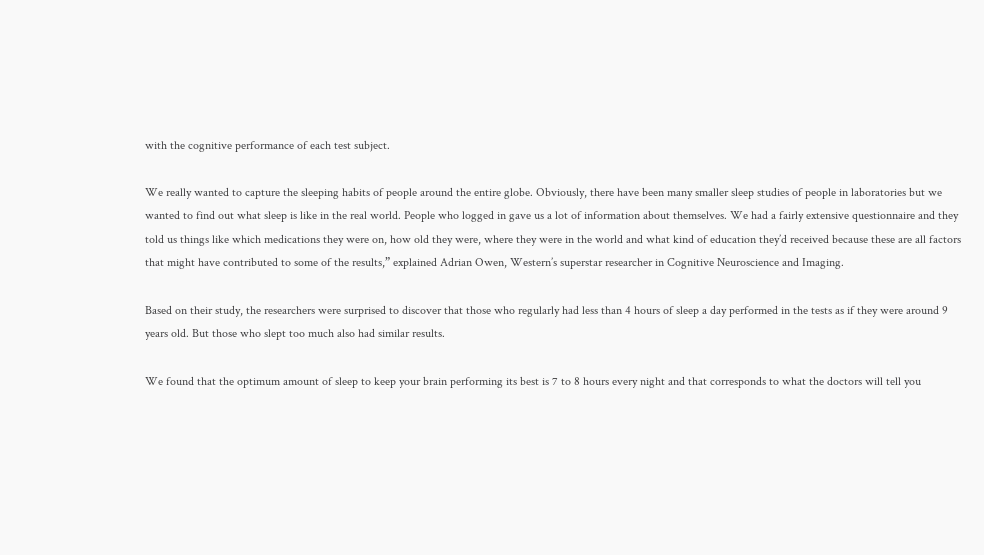with the cognitive performance of each test subject.

We really wanted to capture the sleeping habits of people around the entire globe. Obviously, there have been many smaller sleep studies of people in laboratories but we wanted to find out what sleep is like in the real world. People who logged in gave us a lot of information about themselves. We had a fairly extensive questionnaire and they told us things like which medications they were on, how old they were, where they were in the world and what kind of education they’d received because these are all factors that might have contributed to some of the results,” explained Adrian Owen, Western’s superstar researcher in Cognitive Neuroscience and Imaging.

Based on their study, the researchers were surprised to discover that those who regularly had less than 4 hours of sleep a day performed in the tests as if they were around 9 years old. But those who slept too much also had similar results.

We found that the optimum amount of sleep to keep your brain performing its best is 7 to 8 hours every night and that corresponds to what the doctors will tell you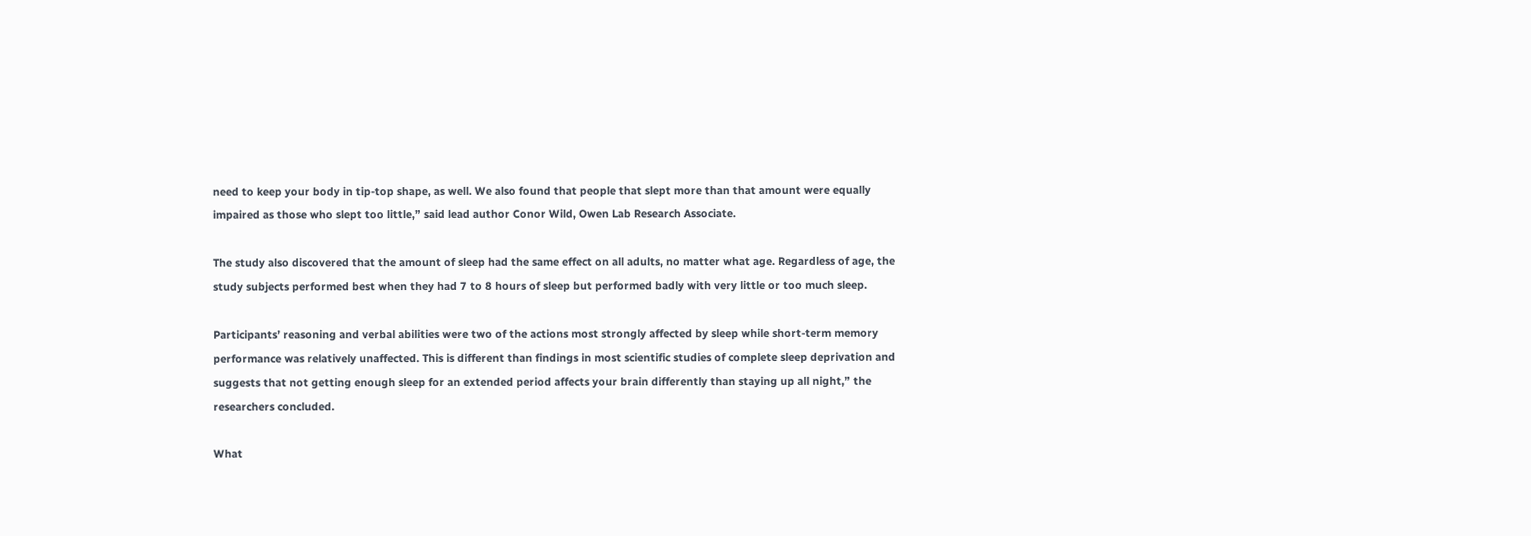need to keep your body in tip-top shape, as well. We also found that people that slept more than that amount were equally impaired as those who slept too little,” said lead author Conor Wild, Owen Lab Research Associate.

The study also discovered that the amount of sleep had the same effect on all adults, no matter what age. Regardless of age, the study subjects performed best when they had 7 to 8 hours of sleep but performed badly with very little or too much sleep.

Participants’ reasoning and verbal abilities were two of the actions most strongly affected by sleep while short-term memory performance was relatively unaffected. This is different than findings in most scientific studies of complete sleep deprivation and suggests that not getting enough sleep for an extended period affects your brain differently than staying up all night,” the researchers concluded.

What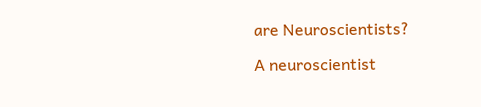are Neuroscientists?

A neuroscientist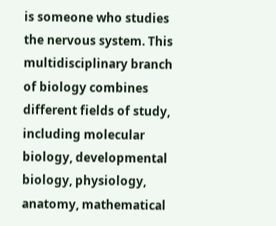is someone who studies the nervous system. This multidisciplinary branch of biology combines different fields of study, including molecular biology, developmental biology, physiology, anatomy, mathematical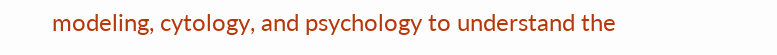modeling, cytology, and psychology to understand the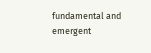fundamental and emergent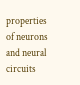properties of neurons and neural circuits